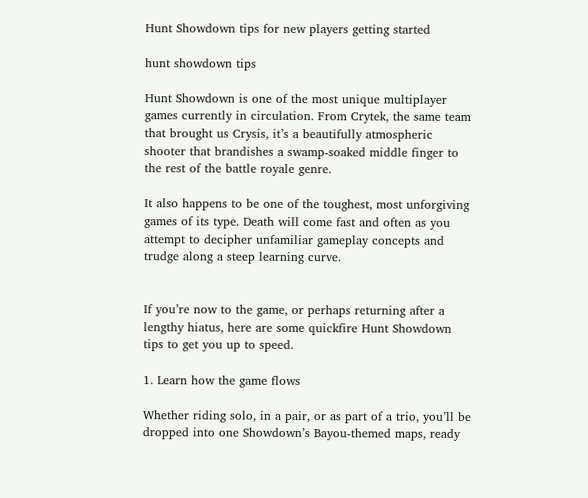Hunt Showdown tips for new players getting started

hunt showdown tips

Hunt Showdown is one of the most unique multiplayer games currently in circulation. From Crytek, the same team that brought us Crysis, it’s a beautifully atmospheric shooter that brandishes a swamp-soaked middle finger to the rest of the battle royale genre.

It also happens to be one of the toughest, most unforgiving games of its type. Death will come fast and often as you attempt to decipher unfamiliar gameplay concepts and trudge along a steep learning curve.


If you’re now to the game, or perhaps returning after a lengthy hiatus, here are some quickfire Hunt Showdown tips to get you up to speed.

1. Learn how the game flows

Whether riding solo, in a pair, or as part of a trio, you’ll be dropped into one Showdown’s Bayou-themed maps, ready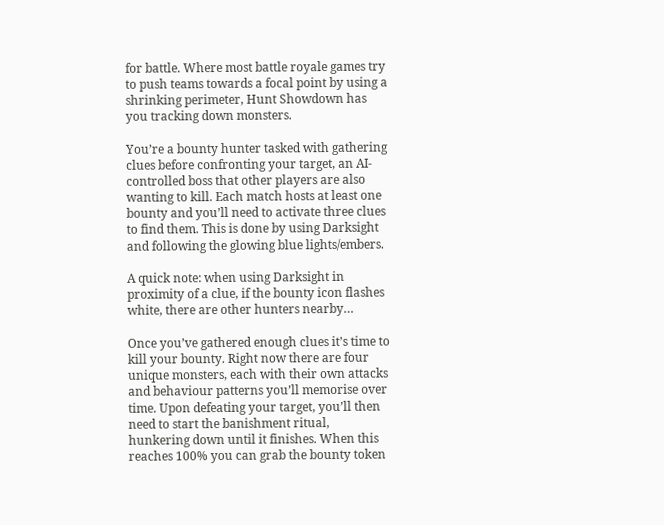for battle. Where most battle royale games try to push teams towards a focal point by using a shrinking perimeter, Hunt Showdown has you tracking down monsters.

You’re a bounty hunter tasked with gathering clues before confronting your target, an AI-controlled boss that other players are also wanting to kill. Each match hosts at least one bounty and you’ll need to activate three clues to find them. This is done by using Darksight and following the glowing blue lights/embers.

A quick note: when using Darksight in proximity of a clue, if the bounty icon flashes white, there are other hunters nearby…

Once you’ve gathered enough clues it’s time to kill your bounty. Right now there are four unique monsters, each with their own attacks and behaviour patterns you’ll memorise over time. Upon defeating your target, you’ll then need to start the banishment ritual, hunkering down until it finishes. When this reaches 100% you can grab the bounty token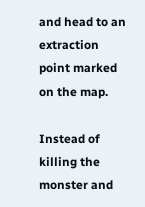and head to an extraction point marked on the map.

Instead of killing the monster and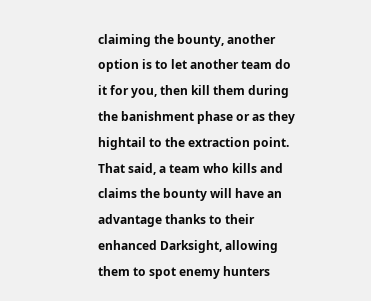claiming the bounty, another option is to let another team do it for you, then kill them during the banishment phase or as they hightail to the extraction point. That said, a team who kills and claims the bounty will have an advantage thanks to their enhanced Darksight, allowing them to spot enemy hunters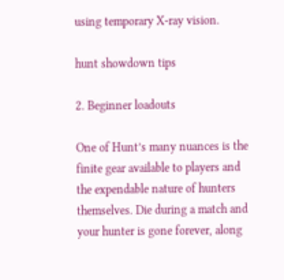using temporary X-ray vision.

hunt showdown tips

2. Beginner loadouts

One of Hunt’s many nuances is the finite gear available to players and the expendable nature of hunters themselves. Die during a match and your hunter is gone forever, along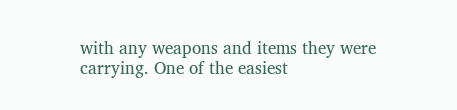with any weapons and items they were carrying. One of the easiest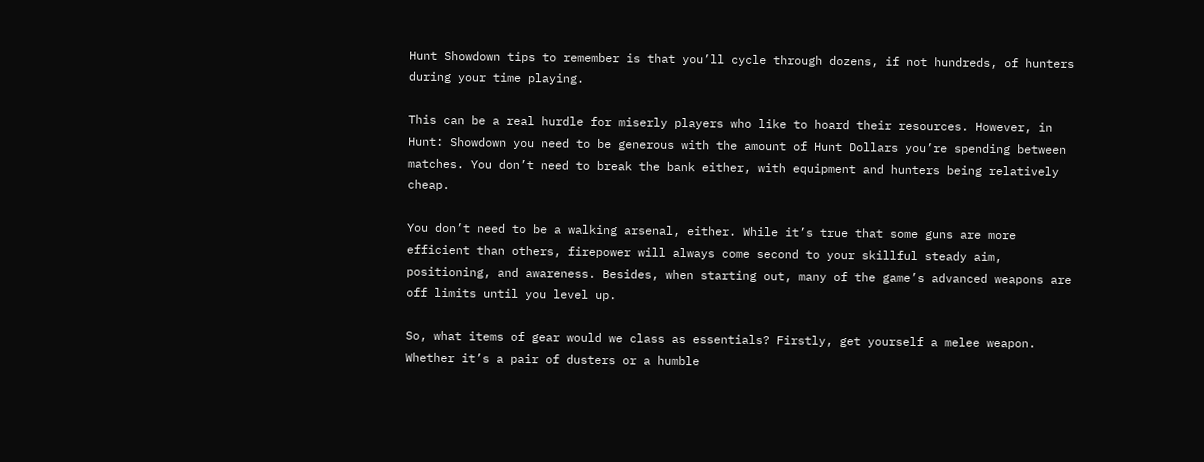Hunt Showdown tips to remember is that you’ll cycle through dozens, if not hundreds, of hunters during your time playing.

This can be a real hurdle for miserly players who like to hoard their resources. However, in Hunt: Showdown you need to be generous with the amount of Hunt Dollars you’re spending between matches. You don’t need to break the bank either, with equipment and hunters being relatively cheap.

You don’t need to be a walking arsenal, either. While it’s true that some guns are more efficient than others, firepower will always come second to your skillful steady aim, positioning, and awareness. Besides, when starting out, many of the game’s advanced weapons are off limits until you level up.

So, what items of gear would we class as essentials? Firstly, get yourself a melee weapon. Whether it’s a pair of dusters or a humble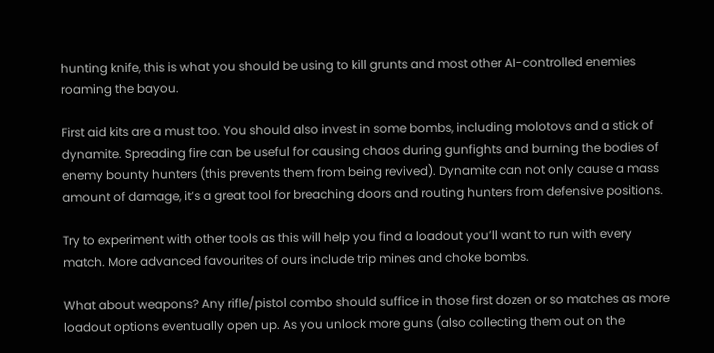hunting knife, this is what you should be using to kill grunts and most other AI-controlled enemies roaming the bayou.

First aid kits are a must too. You should also invest in some bombs, including molotovs and a stick of dynamite. Spreading fire can be useful for causing chaos during gunfights and burning the bodies of enemy bounty hunters (this prevents them from being revived). Dynamite can not only cause a mass amount of damage, it’s a great tool for breaching doors and routing hunters from defensive positions.

Try to experiment with other tools as this will help you find a loadout you’ll want to run with every match. More advanced favourites of ours include trip mines and choke bombs.

What about weapons? Any rifle/pistol combo should suffice in those first dozen or so matches as more loadout options eventually open up. As you unlock more guns (also collecting them out on the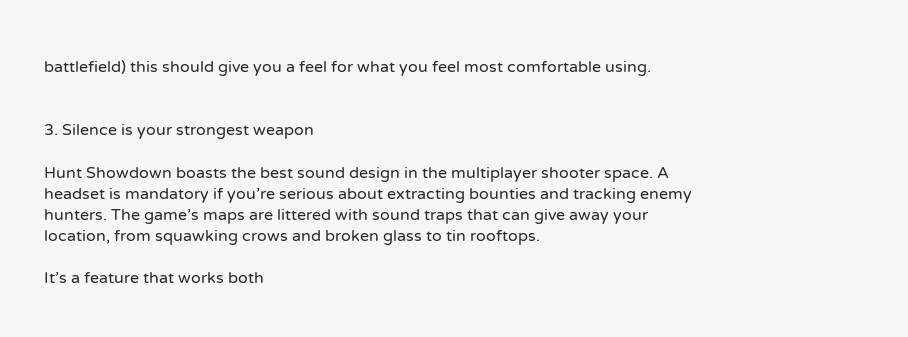battlefield) this should give you a feel for what you feel most comfortable using.


3. Silence is your strongest weapon

Hunt Showdown boasts the best sound design in the multiplayer shooter space. A headset is mandatory if you’re serious about extracting bounties and tracking enemy hunters. The game’s maps are littered with sound traps that can give away your location, from squawking crows and broken glass to tin rooftops.

It’s a feature that works both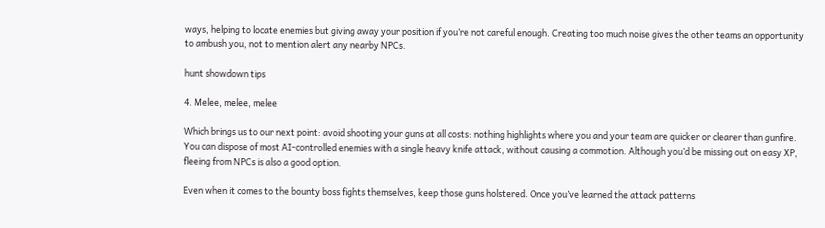ways, helping to locate enemies but giving away your position if you’re not careful enough. Creating too much noise gives the other teams an opportunity to ambush you, not to mention alert any nearby NPCs.

hunt showdown tips

4. Melee, melee, melee

Which brings us to our next point: avoid shooting your guns at all costs: nothing highlights where you and your team are quicker or clearer than gunfire. You can dispose of most AI-controlled enemies with a single heavy knife attack, without causing a commotion. Although you’d be missing out on easy XP, fleeing from NPCs is also a good option.

Even when it comes to the bounty boss fights themselves, keep those guns holstered. Once you’ve learned the attack patterns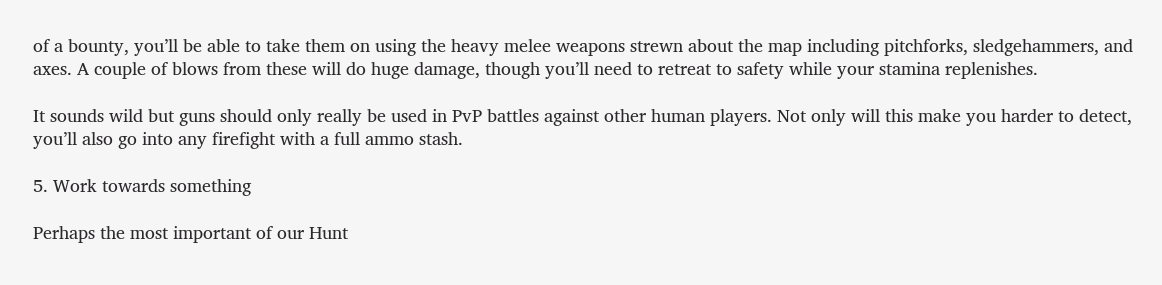of a bounty, you’ll be able to take them on using the heavy melee weapons strewn about the map including pitchforks, sledgehammers, and axes. A couple of blows from these will do huge damage, though you’ll need to retreat to safety while your stamina replenishes.

It sounds wild but guns should only really be used in PvP battles against other human players. Not only will this make you harder to detect, you’ll also go into any firefight with a full ammo stash.

5. Work towards something

Perhaps the most important of our Hunt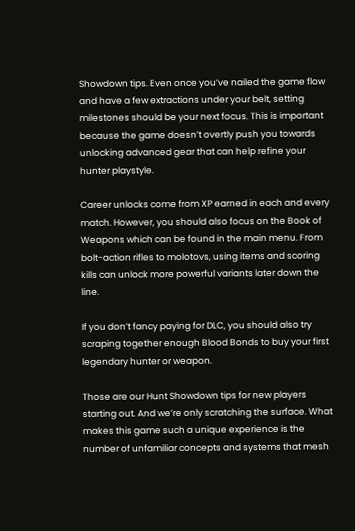Showdown tips. Even once you’ve nailed the game flow and have a few extractions under your belt, setting milestones should be your next focus. This is important because the game doesn’t overtly push you towards unlocking advanced gear that can help refine your hunter playstyle.

Career unlocks come from XP earned in each and every match. However, you should also focus on the Book of Weapons which can be found in the main menu. From bolt-action rifles to molotovs, using items and scoring kills can unlock more powerful variants later down the line.

If you don’t fancy paying for DLC, you should also try scraping together enough Blood Bonds to buy your first legendary hunter or weapon.

Those are our Hunt Showdown tips for new players starting out. And we’re only scratching the surface. What makes this game such a unique experience is the number of unfamiliar concepts and systems that mesh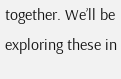together. We’ll be exploring these in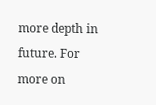more depth in future. For more on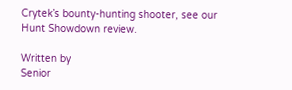Crytek’s bounty-hunting shooter, see our Hunt Showdown review.

Written by
Senior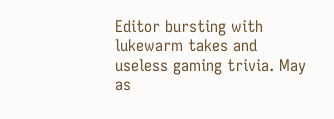Editor bursting with lukewarm takes and useless gaming trivia. May as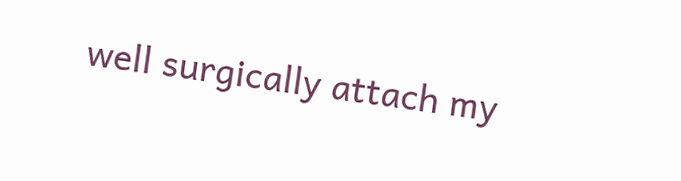well surgically attach my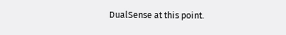DualSense at this point.